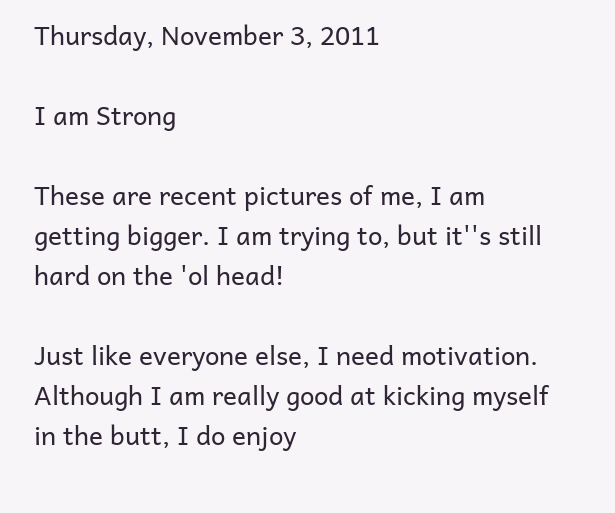Thursday, November 3, 2011

I am Strong

These are recent pictures of me, I am getting bigger. I am trying to, but it''s still hard on the 'ol head!

Just like everyone else, I need motivation. Although I am really good at kicking myself in the butt, I do enjoy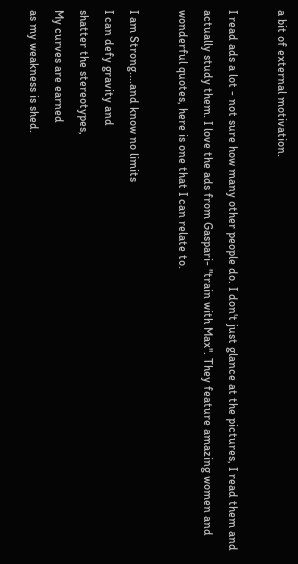a bit of external motivation.

I read ads a lot - not sure how many other people do. I don't just glance at the pictures, I read them and actually study them. I love the ads from Gaspari- "train with Max". They feature amazing women and wonderful quotes, here is one that I can relate to.

I am Strong....and know no limits
I can defy gravity and
shatter the stereotypes,
My curves are earned
as my weakness is shed.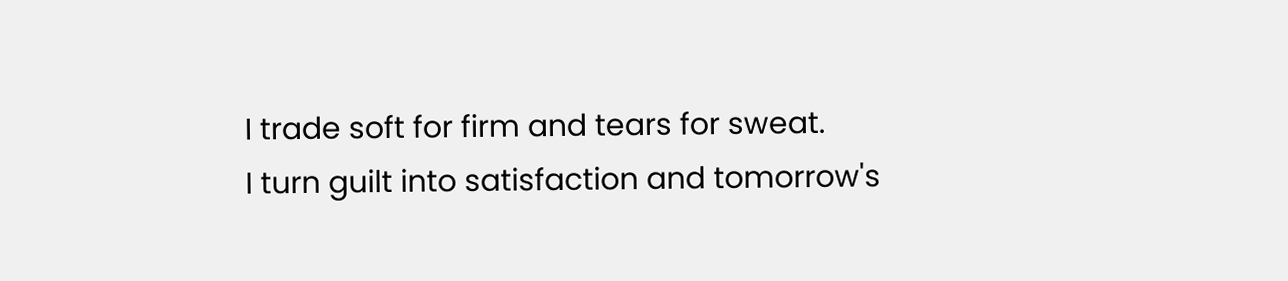I trade soft for firm and tears for sweat.
I turn guilt into satisfaction and tomorrow's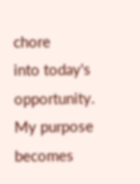chore
into today's opportunity.
My purpose becomes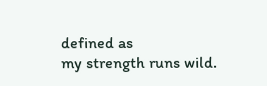defined as
my strength runs wild.